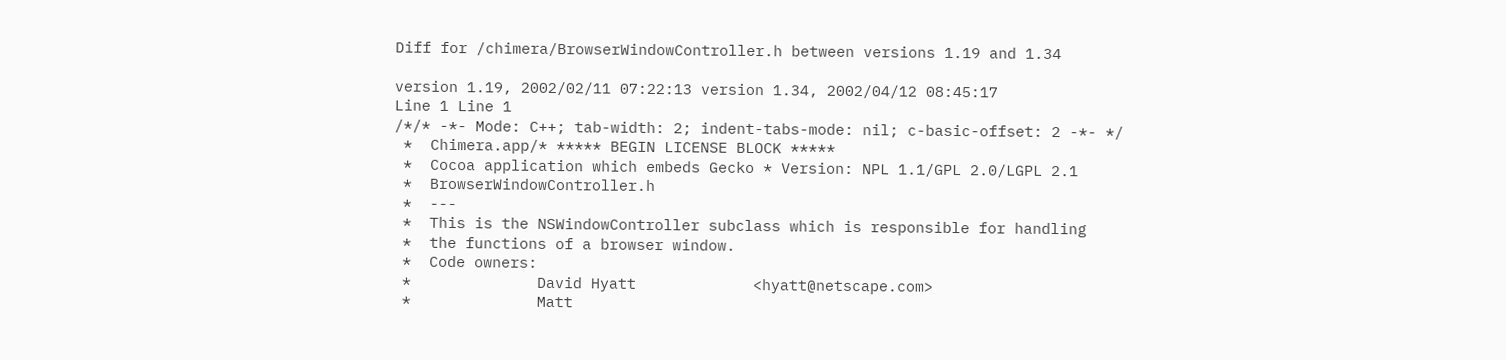Diff for /chimera/BrowserWindowController.h between versions 1.19 and 1.34

version 1.19, 2002/02/11 07:22:13 version 1.34, 2002/04/12 08:45:17
Line 1 Line 1
/*/* -*- Mode: C++; tab-width: 2; indent-tabs-mode: nil; c-basic-offset: 2 -*- */
 *  Chimera.app/* ***** BEGIN LICENSE BLOCK *****
 *  Cocoa application which embeds Gecko * Version: NPL 1.1/GPL 2.0/LGPL 2.1
 *  BrowserWindowController.h
 *  ---
 *  This is the NSWindowController subclass which is responsible for handling
 *  the functions of a browser window.
 *  Code owners:
 *              David Hyatt             <hyatt@netscape.com>
 *              Matt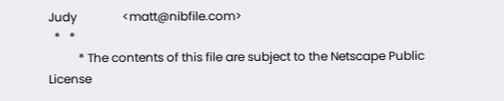Judy               <matt@nibfile.com>
  *   *
          * The contents of this file are subject to the Netscape Public License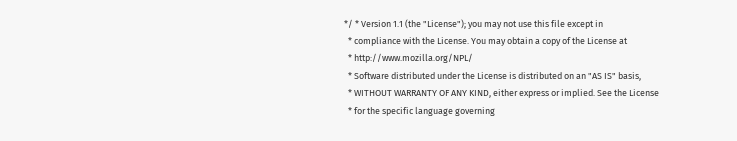*/ * Version 1.1 (the "License"); you may not use this file except in
  * compliance with the License. You may obtain a copy of the License at
  * http://www.mozilla.org/NPL/
  * Software distributed under the License is distributed on an "AS IS" basis,
  * WITHOUT WARRANTY OF ANY KIND, either express or implied. See the License
  * for the specific language governing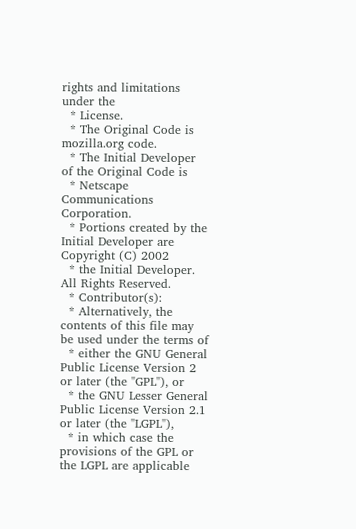rights and limitations under the
  * License.
  * The Original Code is mozilla.org code.
  * The Initial Developer of the Original Code is
  * Netscape Communications Corporation.
  * Portions created by the Initial Developer are Copyright (C) 2002
  * the Initial Developer. All Rights Reserved.
  * Contributor(s):
  * Alternatively, the contents of this file may be used under the terms of
  * either the GNU General Public License Version 2 or later (the "GPL"), or
  * the GNU Lesser General Public License Version 2.1 or later (the "LGPL"),
  * in which case the provisions of the GPL or the LGPL are applicable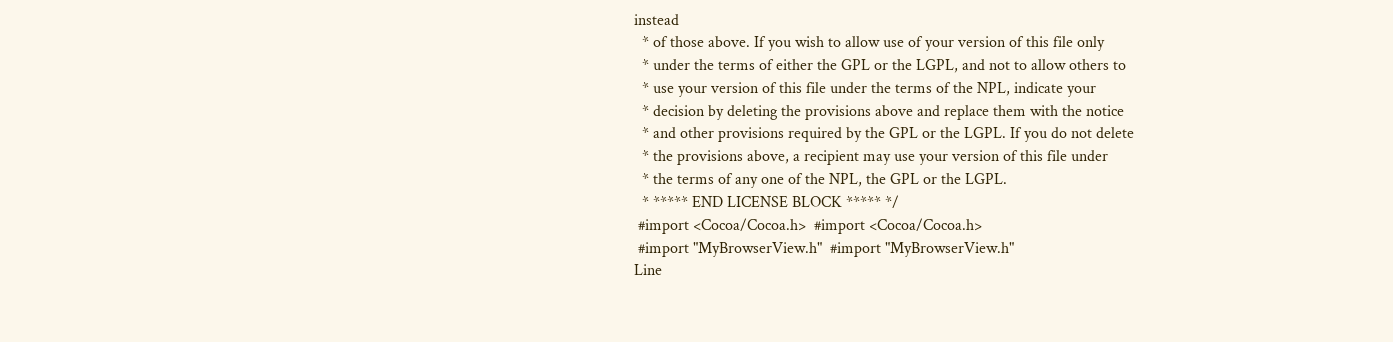instead
  * of those above. If you wish to allow use of your version of this file only
  * under the terms of either the GPL or the LGPL, and not to allow others to
  * use your version of this file under the terms of the NPL, indicate your
  * decision by deleting the provisions above and replace them with the notice
  * and other provisions required by the GPL or the LGPL. If you do not delete
  * the provisions above, a recipient may use your version of this file under
  * the terms of any one of the NPL, the GPL or the LGPL.
  * ***** END LICENSE BLOCK ***** */
 #import <Cocoa/Cocoa.h>  #import <Cocoa/Cocoa.h>
 #import "MyBrowserView.h"  #import "MyBrowserView.h"
Line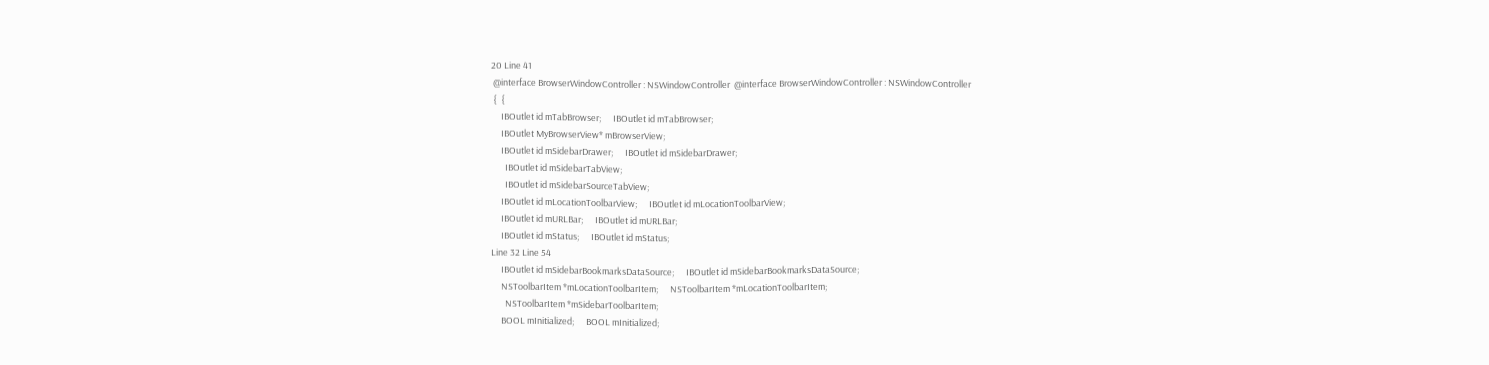20 Line 41
 @interface BrowserWindowController : NSWindowController  @interface BrowserWindowController : NSWindowController
 {  {
     IBOutlet id mTabBrowser;      IBOutlet id mTabBrowser;
     IBOutlet MyBrowserView* mBrowserView;
     IBOutlet id mSidebarDrawer;      IBOutlet id mSidebarDrawer;
       IBOutlet id mSidebarTabView;
       IBOutlet id mSidebarSourceTabView;
     IBOutlet id mLocationToolbarView;      IBOutlet id mLocationToolbarView;
     IBOutlet id mURLBar;      IBOutlet id mURLBar;
     IBOutlet id mStatus;      IBOutlet id mStatus;
Line 32 Line 54
     IBOutlet id mSidebarBookmarksDataSource;      IBOutlet id mSidebarBookmarksDataSource;
     NSToolbarItem *mLocationToolbarItem;      NSToolbarItem *mLocationToolbarItem;
       NSToolbarItem *mSidebarToolbarItem;
     BOOL mInitialized;      BOOL mInitialized;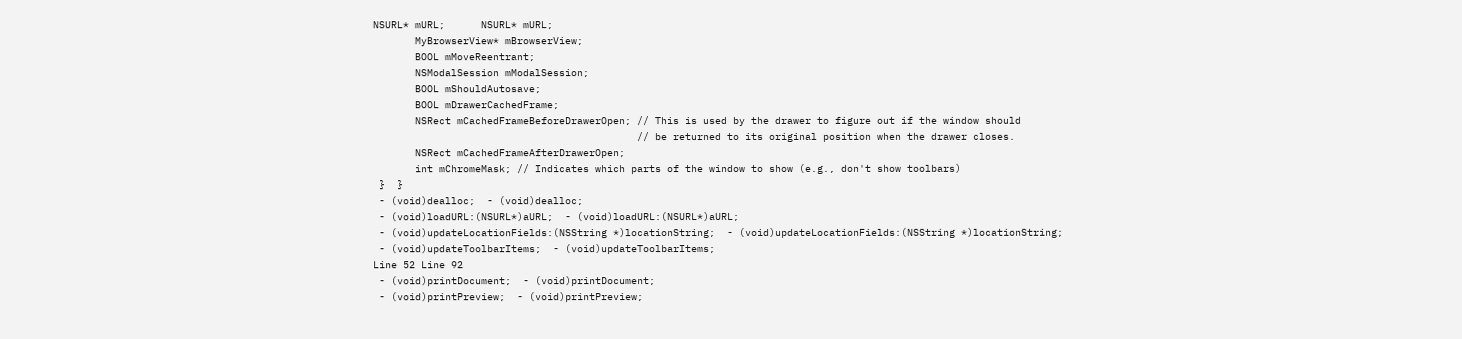NSURL* mURL;      NSURL* mURL;
       MyBrowserView* mBrowserView;
       BOOL mMoveReentrant;
       NSModalSession mModalSession;
       BOOL mShouldAutosave;
       BOOL mDrawerCachedFrame;
       NSRect mCachedFrameBeforeDrawerOpen; // This is used by the drawer to figure out if the window should
                                            // be returned to its original position when the drawer closes.
       NSRect mCachedFrameAfterDrawerOpen;
       int mChromeMask; // Indicates which parts of the window to show (e.g., don't show toolbars)
 }  }
 - (void)dealloc;  - (void)dealloc;
 - (void)loadURL:(NSURL*)aURL;  - (void)loadURL:(NSURL*)aURL;
 - (void)updateLocationFields:(NSString *)locationString;  - (void)updateLocationFields:(NSString *)locationString;
 - (void)updateToolbarItems;  - (void)updateToolbarItems;
Line 52 Line 92
 - (void)printDocument;  - (void)printDocument;
 - (void)printPreview;  - (void)printPreview;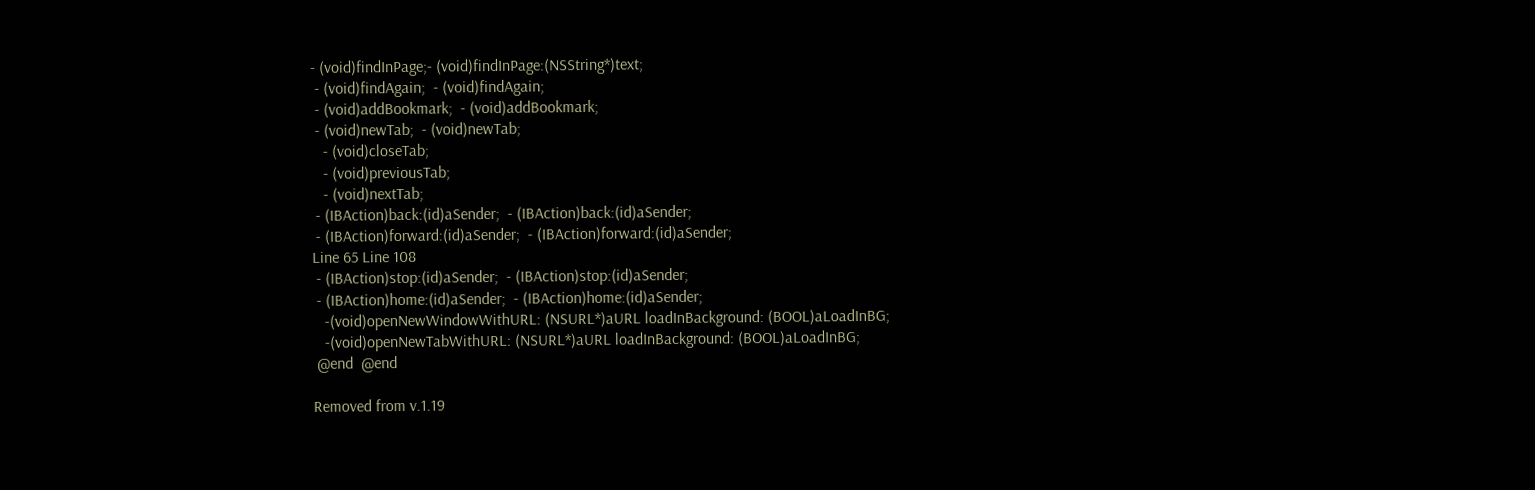- (void)findInPage;- (void)findInPage:(NSString*)text;
 - (void)findAgain;  - (void)findAgain;
 - (void)addBookmark;  - (void)addBookmark;
 - (void)newTab;  - (void)newTab;
   - (void)closeTab;
   - (void)previousTab;
   - (void)nextTab;
 - (IBAction)back:(id)aSender;  - (IBAction)back:(id)aSender;
 - (IBAction)forward:(id)aSender;  - (IBAction)forward:(id)aSender;
Line 65 Line 108
 - (IBAction)stop:(id)aSender;  - (IBAction)stop:(id)aSender;
 - (IBAction)home:(id)aSender;  - (IBAction)home:(id)aSender;
   -(void)openNewWindowWithURL: (NSURL*)aURL loadInBackground: (BOOL)aLoadInBG;
   -(void)openNewTabWithURL: (NSURL*)aURL loadInBackground: (BOOL)aLoadInBG;
 @end  @end

Removed from v.1.19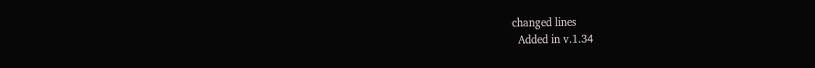changed lines
  Added in v.1.34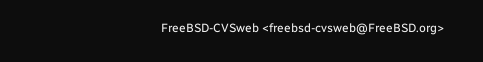FreeBSD-CVSweb <freebsd-cvsweb@FreeBSD.org>